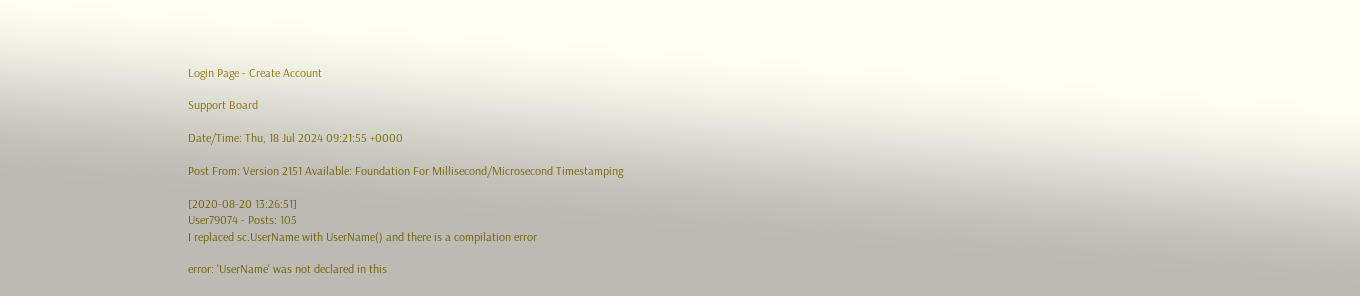Login Page - Create Account

Support Board

Date/Time: Thu, 18 Jul 2024 09:21:55 +0000

Post From: Version 2151 Available: Foundation For Millisecond/Microsecond Timestamping

[2020-08-20 13:26:51]
User79074 - Posts: 105
I replaced sc.UserName with UserName() and there is a compilation error

error: 'UserName' was not declared in this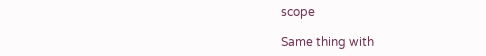scope

Same thing with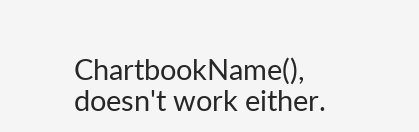ChartbookName(), doesn't work either.